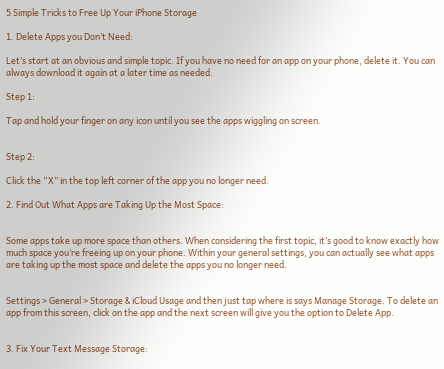5 Simple Tricks to Free Up Your iPhone Storage

1. Delete Apps you Don’t Need:

Let’s start at an obvious and simple topic. If you have no need for an app on your phone, delete it. You can always download it again at a later time as needed.

Step 1:

Tap and hold your finger on any icon until you see the apps wiggling on screen.


Step 2:

Click the “X” in the top left corner of the app you no longer need.

2. Find Out What Apps are Taking Up the Most Space:


Some apps take up more space than others. When considering the first topic, it’s good to know exactly how much space you’re freeing up on your phone. Within your general settings, you can actually see what apps are taking up the most space and delete the apps you no longer need.


Settings > General > Storage & iCloud Usage and then just tap where is says Manage Storage. To delete an app from this screen, click on the app and the next screen will give you the option to Delete App.


3. Fix Your Text Message Storage: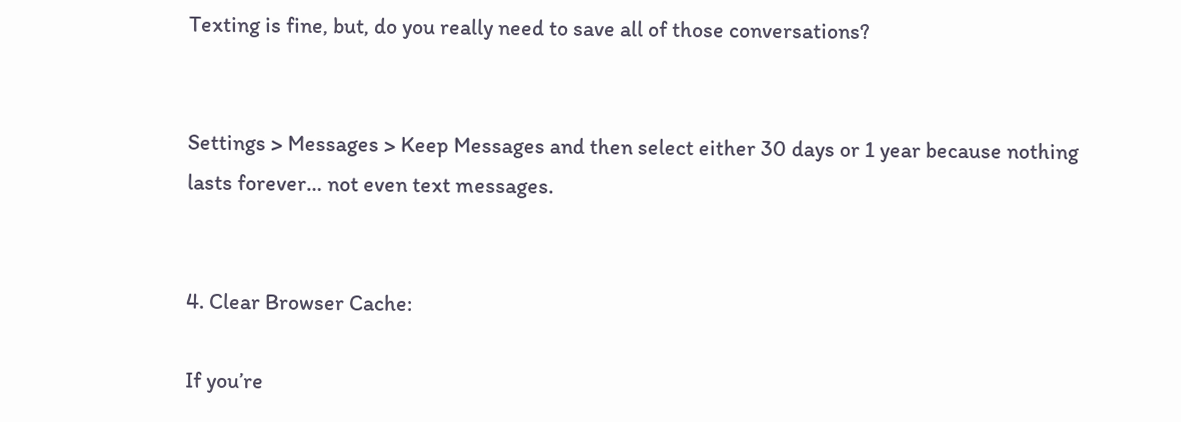Texting is fine, but, do you really need to save all of those conversations?


Settings > Messages > Keep Messages and then select either 30 days or 1 year because nothing lasts forever… not even text messages.


4. Clear Browser Cache:

If you’re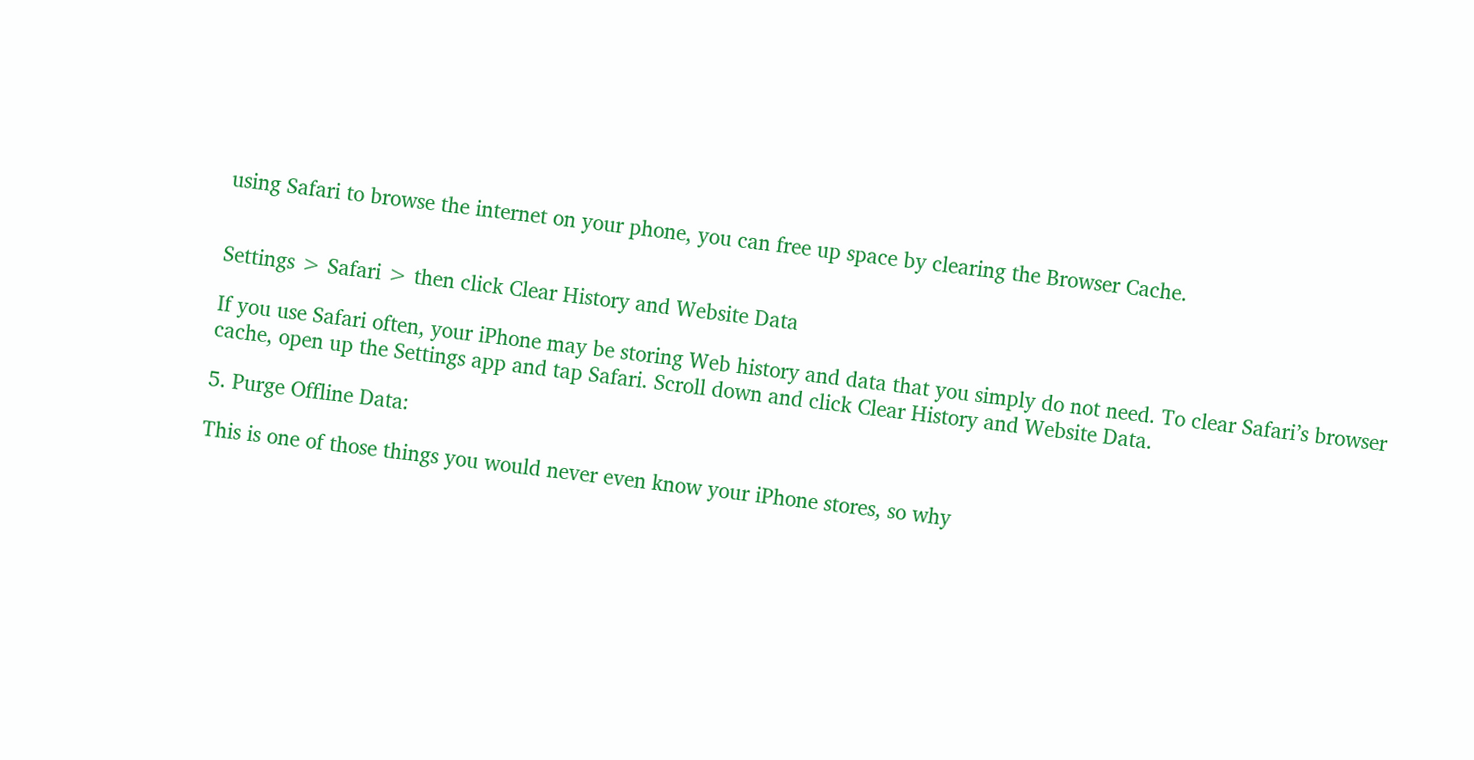using Safari to browse the internet on your phone, you can free up space by clearing the Browser Cache.


Settings > Safari > then click Clear History and Website Data

If you use Safari often, your iPhone may be storing Web history and data that you simply do not need. To clear Safari’s browser cache, open up the Settings app and tap Safari. Scroll down and click Clear History and Website Data.

5. Purge Offline Data:

This is one of those things you would never even know your iPhone stores, so why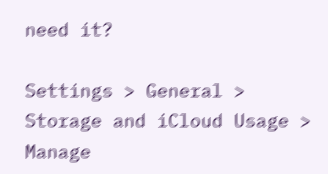need it?

Settings > General > Storage and iCloud Usage > Manage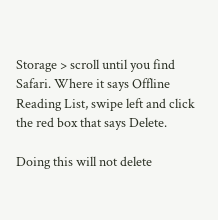Storage > scroll until you find Safari. Where it says Offline Reading List, swipe left and click the red box that says Delete.

Doing this will not delete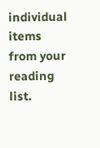individual items from your reading list.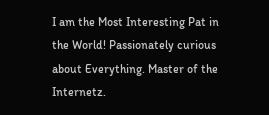I am the Most Interesting Pat in the World! Passionately curious about Everything. Master of the Internetz.